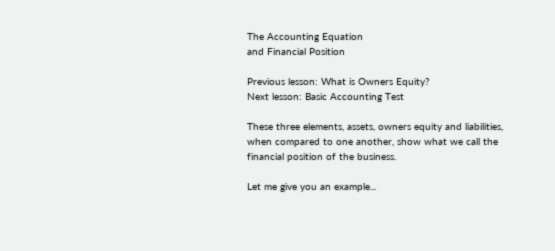The Accounting Equation
and Financial Position

Previous lesson: What is Owners Equity?
Next lesson: Basic Accounting Test

These three elements, assets, owners equity and liabilities, when compared to one another, show what we call the financial position of the business.

Let me give you an example...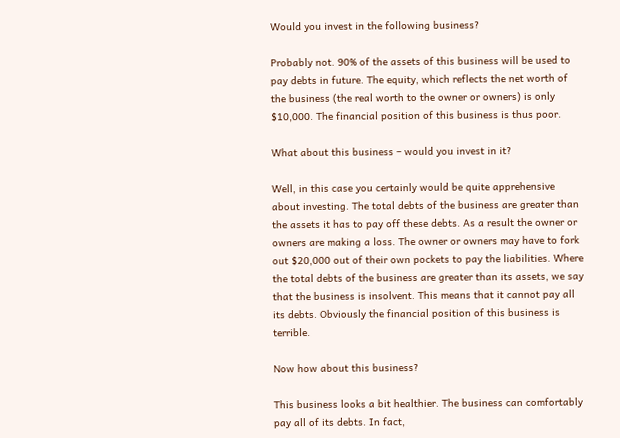Would you invest in the following business?

Probably not. 90% of the assets of this business will be used to pay debts in future. The equity, which reflects the net worth of the business (the real worth to the owner or owners) is only $10,000. The financial position of this business is thus poor.

What about this business – would you invest in it?

Well, in this case you certainly would be quite apprehensive about investing. The total debts of the business are greater than the assets it has to pay off these debts. As a result the owner or owners are making a loss. The owner or owners may have to fork out $20,000 out of their own pockets to pay the liabilities. Where the total debts of the business are greater than its assets, we say that the business is insolvent. This means that it cannot pay all its debts. Obviously the financial position of this business is terrible.

Now how about this business?

This business looks a bit healthier. The business can comfortably pay all of its debts. In fact,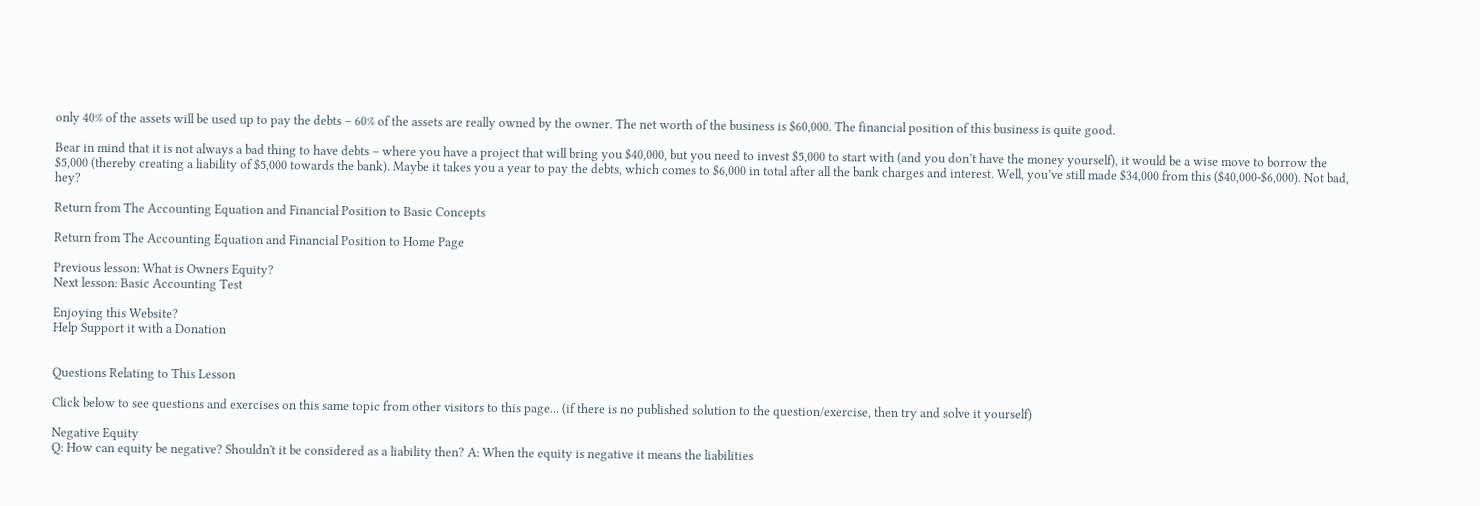only 40% of the assets will be used up to pay the debts – 60% of the assets are really owned by the owner. The net worth of the business is $60,000. The financial position of this business is quite good.

Bear in mind that it is not always a bad thing to have debts – where you have a project that will bring you $40,000, but you need to invest $5,000 to start with (and you don’t have the money yourself), it would be a wise move to borrow the $5,000 (thereby creating a liability of $5,000 towards the bank). Maybe it takes you a year to pay the debts, which comes to $6,000 in total after all the bank charges and interest. Well, you’ve still made $34,000 from this ($40,000-$6,000). Not bad, hey?

Return from The Accounting Equation and Financial Position to Basic Concepts

Return from The Accounting Equation and Financial Position to Home Page

Previous lesson: What is Owners Equity?
Next lesson: Basic Accounting Test

Enjoying this Website?
Help Support it with a Donation


Questions Relating to This Lesson

Click below to see questions and exercises on this same topic from other visitors to this page... (if there is no published solution to the question/exercise, then try and solve it yourself)

Negative Equity
Q: How can equity be negative? Shouldn't it be considered as a liability then? A: When the equity is negative it means the liabilities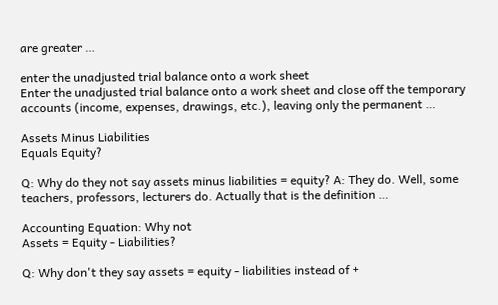are greater …

enter the unadjusted trial balance onto a work sheet
Enter the unadjusted trial balance onto a work sheet and close off the temporary accounts (income, expenses, drawings, etc.), leaving only the permanent …

Assets Minus Liabilities
Equals Equity?

Q: Why do they not say assets minus liabilities = equity? A: They do. Well, some teachers, professors, lecturers do. Actually that is the definition …

Accounting Equation: Why not
Assets = Equity - Liabilities?

Q: Why don't they say assets = equity - liabilities instead of +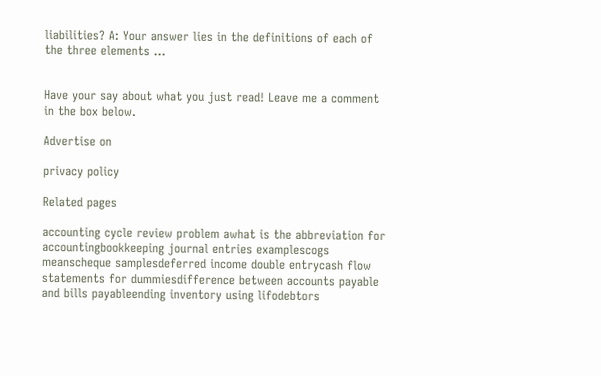liabilities? A: Your answer lies in the definitions of each of the three elements …


Have your say about what you just read! Leave me a comment in the box below.

Advertise on

privacy policy

Related pages

accounting cycle review problem awhat is the abbreviation for accountingbookkeeping journal entries examplescogs meanscheque samplesdeferred income double entrycash flow statements for dummiesdifference between accounts payable and bills payableending inventory using lifodebtors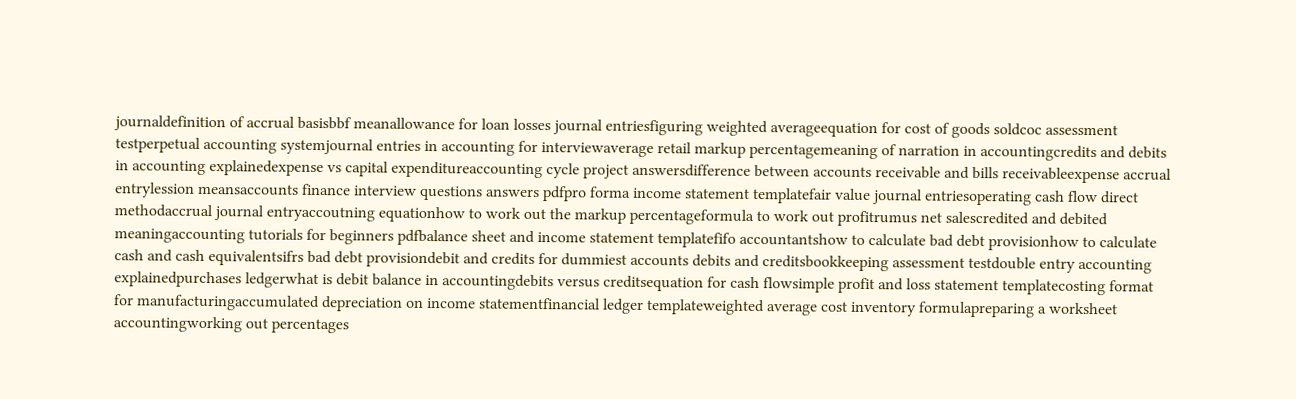journaldefinition of accrual basisbbf meanallowance for loan losses journal entriesfiguring weighted averageequation for cost of goods soldcoc assessment testperpetual accounting systemjournal entries in accounting for interviewaverage retail markup percentagemeaning of narration in accountingcredits and debits in accounting explainedexpense vs capital expenditureaccounting cycle project answersdifference between accounts receivable and bills receivableexpense accrual entrylession meansaccounts finance interview questions answers pdfpro forma income statement templatefair value journal entriesoperating cash flow direct methodaccrual journal entryaccoutning equationhow to work out the markup percentageformula to work out profitrumus net salescredited and debited meaningaccounting tutorials for beginners pdfbalance sheet and income statement templatefifo accountantshow to calculate bad debt provisionhow to calculate cash and cash equivalentsifrs bad debt provisiondebit and credits for dummiest accounts debits and creditsbookkeeping assessment testdouble entry accounting explainedpurchases ledgerwhat is debit balance in accountingdebits versus creditsequation for cash flowsimple profit and loss statement templatecosting format for manufacturingaccumulated depreciation on income statementfinancial ledger templateweighted average cost inventory formulapreparing a worksheet accountingworking out percentages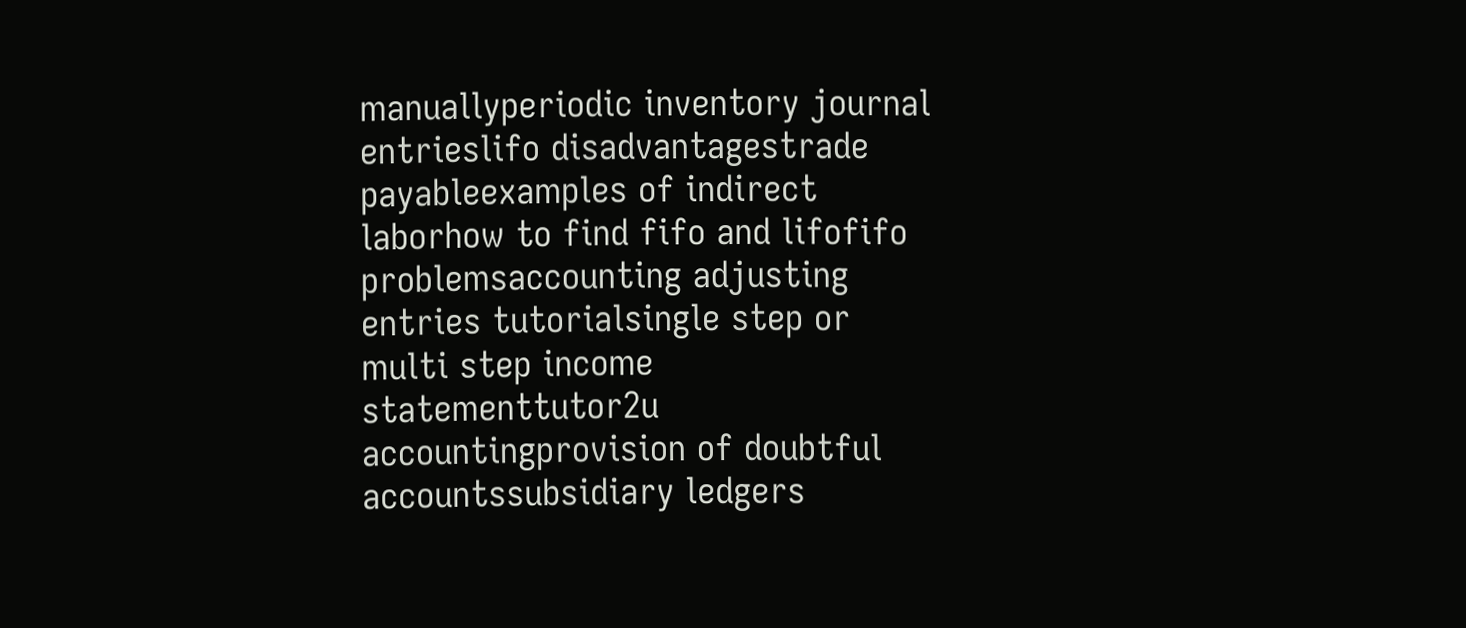manuallyperiodic inventory journal entrieslifo disadvantagestrade payableexamples of indirect laborhow to find fifo and lifofifo problemsaccounting adjusting entries tutorialsingle step or multi step income statementtutor2u accountingprovision of doubtful accountssubsidiary ledgers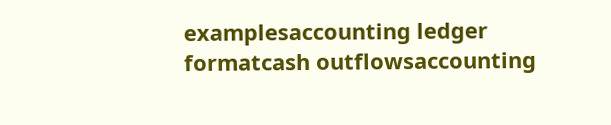examplesaccounting ledger formatcash outflowsaccounting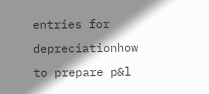entries for depreciationhow to prepare p&l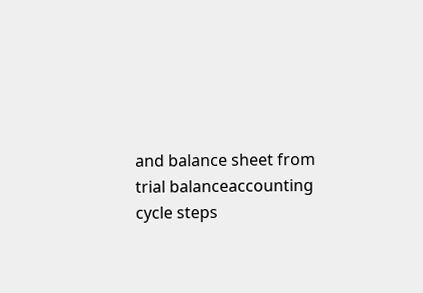and balance sheet from trial balanceaccounting cycle steps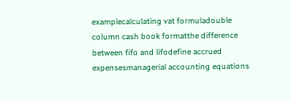examplecalculating vat formuladouble column cash book formatthe difference between fifo and lifodefine accrued expensesmanagerial accounting equations